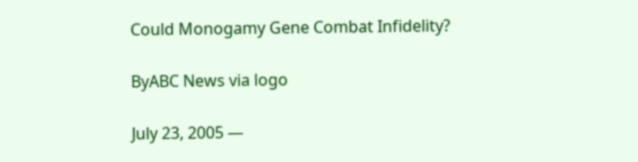Could Monogamy Gene Combat Infidelity?

ByABC News via logo

July 23, 2005 —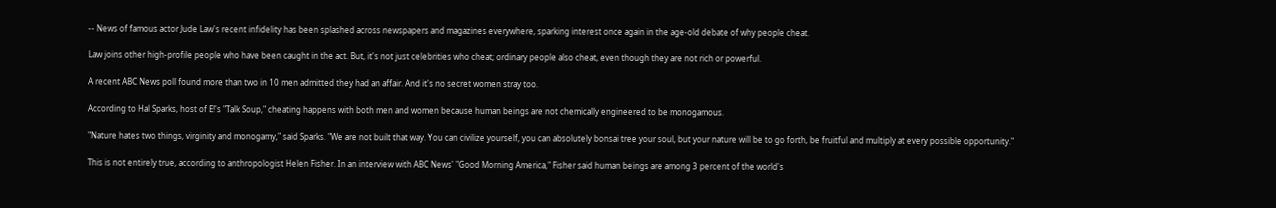-- News of famous actor Jude Law's recent infidelity has been splashed across newspapers and magazines everywhere, sparking interest once again in the age-old debate of why people cheat.

Law joins other high-profile people who have been caught in the act. But, it's not just celebrities who cheat; ordinary people also cheat, even though they are not rich or powerful.

A recent ABC News poll found more than two in 10 men admitted they had an affair. And it's no secret women stray too.

According to Hal Sparks, host of E!'s "Talk Soup," cheating happens with both men and women because human beings are not chemically engineered to be monogamous.

"Nature hates two things, virginity and monogamy," said Sparks. "We are not built that way. You can civilize yourself, you can absolutely bonsai tree your soul, but your nature will be to go forth, be fruitful and multiply at every possible opportunity."

This is not entirely true, according to anthropologist Helen Fisher. In an interview with ABC News' "Good Morning America," Fisher said human beings are among 3 percent of the world's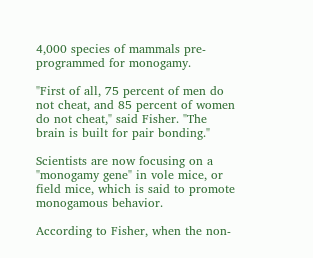4,000 species of mammals pre-programmed for monogamy.

"First of all, 75 percent of men do not cheat, and 85 percent of women do not cheat," said Fisher. "The brain is built for pair bonding."

Scientists are now focusing on a "monogamy gene" in vole mice, or field mice, which is said to promote monogamous behavior.

According to Fisher, when the non-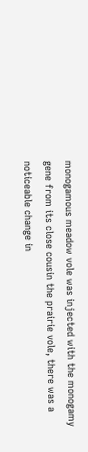monogamous meadow vole was injected with the monogamy gene from its close cousin the prairie vole, there was a noticeable change in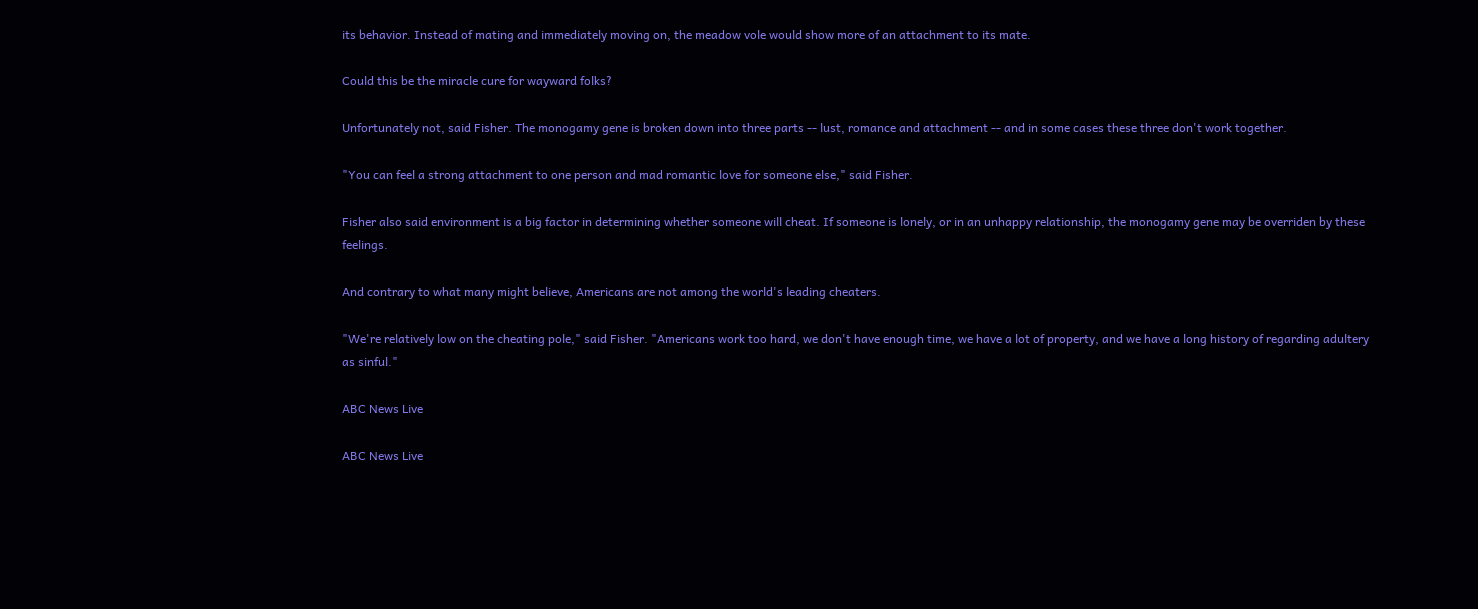its behavior. Instead of mating and immediately moving on, the meadow vole would show more of an attachment to its mate.

Could this be the miracle cure for wayward folks?

Unfortunately not, said Fisher. The monogamy gene is broken down into three parts -- lust, romance and attachment -- and in some cases these three don't work together.

"You can feel a strong attachment to one person and mad romantic love for someone else," said Fisher.

Fisher also said environment is a big factor in determining whether someone will cheat. If someone is lonely, or in an unhappy relationship, the monogamy gene may be overriden by these feelings.

And contrary to what many might believe, Americans are not among the world's leading cheaters.

"We're relatively low on the cheating pole," said Fisher. "Americans work too hard, we don't have enough time, we have a lot of property, and we have a long history of regarding adultery as sinful."

ABC News Live

ABC News Live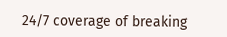24/7 coverage of breaking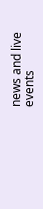news and live events